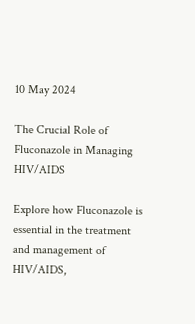10 May 2024

The Crucial Role of Fluconazole in Managing HIV/AIDS

Explore how Fluconazole is essential in the treatment and management of HIV/AIDS,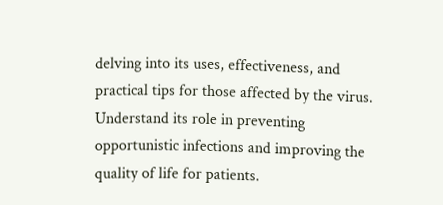delving into its uses, effectiveness, and practical tips for those affected by the virus. Understand its role in preventing opportunistic infections and improving the quality of life for patients.